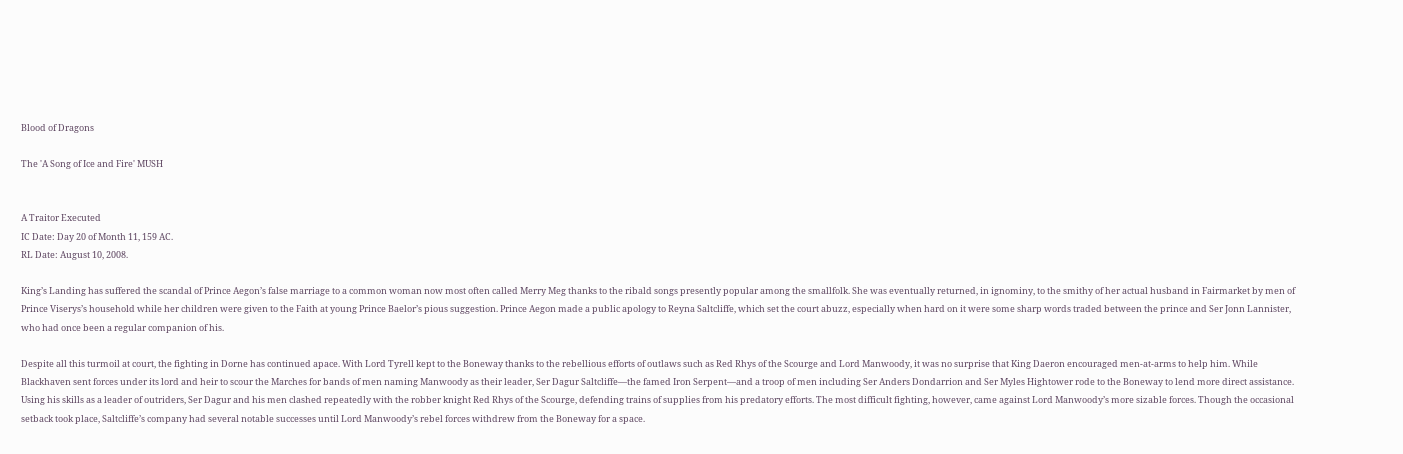Blood of Dragons

The 'A Song of Ice and Fire' MUSH


A Traitor Executed
IC Date: Day 20 of Month 11, 159 AC.
RL Date: August 10, 2008.

King’s Landing has suffered the scandal of Prince Aegon’s false marriage to a common woman now most often called Merry Meg thanks to the ribald songs presently popular among the smallfolk. She was eventually returned, in ignominy, to the smithy of her actual husband in Fairmarket by men of Prince Viserys’s household while her children were given to the Faith at young Prince Baelor’s pious suggestion. Prince Aegon made a public apology to Reyna Saltcliffe, which set the court abuzz, especially when hard on it were some sharp words traded between the prince and Ser Jonn Lannister, who had once been a regular companion of his.

Despite all this turmoil at court, the fighting in Dorne has continued apace. With Lord Tyrell kept to the Boneway thanks to the rebellious efforts of outlaws such as Red Rhys of the Scourge and Lord Manwoody, it was no surprise that King Daeron encouraged men-at-arms to help him. While Blackhaven sent forces under its lord and heir to scour the Marches for bands of men naming Manwoody as their leader, Ser Dagur Saltcliffe—the famed Iron Serpent—and a troop of men including Ser Anders Dondarrion and Ser Myles Hightower rode to the Boneway to lend more direct assistance. Using his skills as a leader of outriders, Ser Dagur and his men clashed repeatedly with the robber knight Red Rhys of the Scourge, defending trains of supplies from his predatory efforts. The most difficult fighting, however, came against Lord Manwoody’s more sizable forces. Though the occasional setback took place, Saltcliffe’s company had several notable successes until Lord Manwoody’s rebel forces withdrew from the Boneway for a space.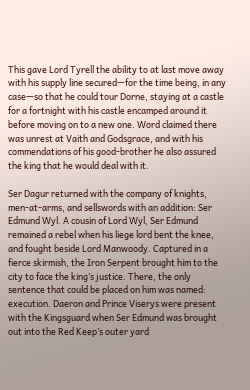This gave Lord Tyrell the ability to at last move away with his supply line secured—for the time being, in any case—so that he could tour Dorne, staying at a castle for a fortnight with his castle encamped around it before moving on to a new one. Word claimed there was unrest at Vaith and Godsgrace, and with his commendations of his good-brother he also assured the king that he would deal with it.

Ser Dagur returned with the company of knights, men-at-arms, and sellswords with an addition: Ser Edmund Wyl. A cousin of Lord Wyl, Ser Edmund remained a rebel when his liege lord bent the knee, and fought beside Lord Manwoody. Captured in a fierce skirmish, the Iron Serpent brought him to the city to face the king’s justice. There, the only sentence that could be placed on him was named: execution. Daeron and Prince Viserys were present with the Kingsguard when Ser Edmund was brought out into the Red Keep’s outer yard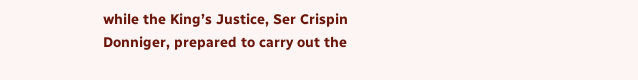while the King’s Justice, Ser Crispin Donniger, prepared to carry out the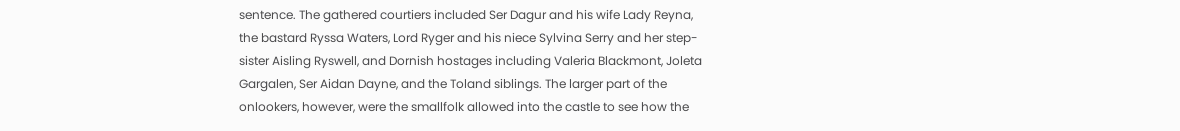sentence. The gathered courtiers included Ser Dagur and his wife Lady Reyna, the bastard Ryssa Waters, Lord Ryger and his niece Sylvina Serry and her step-sister Aisling Ryswell, and Dornish hostages including Valeria Blackmont, Joleta Gargalen, Ser Aidan Dayne, and the Toland siblings. The larger part of the onlookers, however, were the smallfolk allowed into the castle to see how the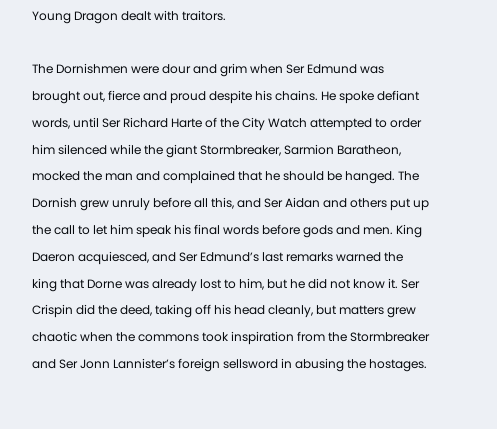Young Dragon dealt with traitors.

The Dornishmen were dour and grim when Ser Edmund was brought out, fierce and proud despite his chains. He spoke defiant words, until Ser Richard Harte of the City Watch attempted to order him silenced while the giant Stormbreaker, Sarmion Baratheon, mocked the man and complained that he should be hanged. The Dornish grew unruly before all this, and Ser Aidan and others put up the call to let him speak his final words before gods and men. King Daeron acquiesced, and Ser Edmund’s last remarks warned the king that Dorne was already lost to him, but he did not know it. Ser Crispin did the deed, taking off his head cleanly, but matters grew chaotic when the commons took inspiration from the Stormbreaker and Ser Jonn Lannister’s foreign sellsword in abusing the hostages.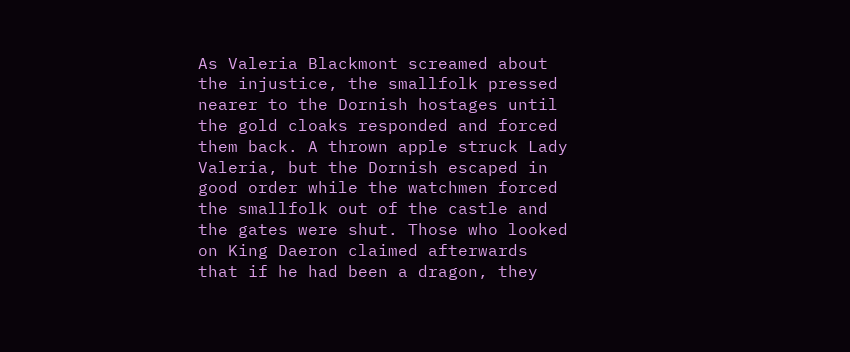As Valeria Blackmont screamed about the injustice, the smallfolk pressed nearer to the Dornish hostages until the gold cloaks responded and forced them back. A thrown apple struck Lady Valeria, but the Dornish escaped in good order while the watchmen forced the smallfolk out of the castle and the gates were shut. Those who looked on King Daeron claimed afterwards that if he had been a dragon, they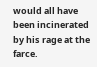would all have been incinerated by his rage at the farce.